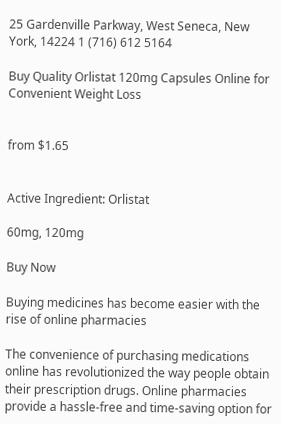25 Gardenville Parkway, West Seneca, New York, 14224 1 (716) 612 5164

Buy Quality Orlistat 120mg Capsules Online for Convenient Weight Loss


from $1.65


Active Ingredient: Orlistat

60mg, 120mg

Buy Now

Buying medicines has become easier with the rise of online pharmacies

The convenience of purchasing medications online has revolutionized the way people obtain their prescription drugs. Online pharmacies provide a hassle-free and time-saving option for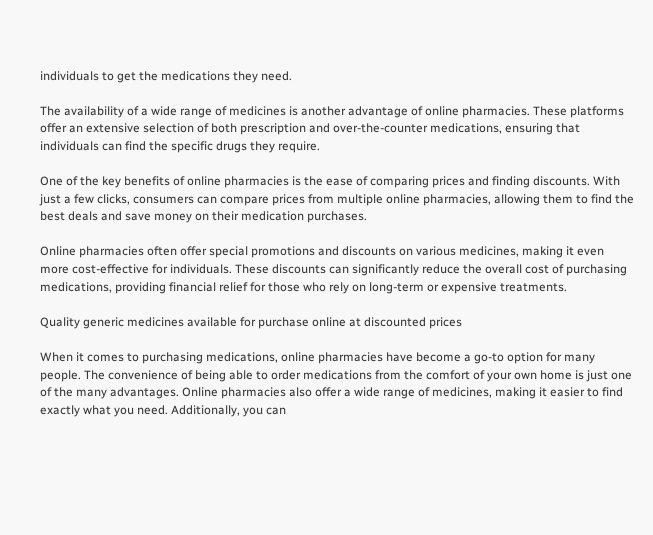individuals to get the medications they need.

The availability of a wide range of medicines is another advantage of online pharmacies. These platforms offer an extensive selection of both prescription and over-the-counter medications, ensuring that individuals can find the specific drugs they require.

One of the key benefits of online pharmacies is the ease of comparing prices and finding discounts. With just a few clicks, consumers can compare prices from multiple online pharmacies, allowing them to find the best deals and save money on their medication purchases.

Online pharmacies often offer special promotions and discounts on various medicines, making it even more cost-effective for individuals. These discounts can significantly reduce the overall cost of purchasing medications, providing financial relief for those who rely on long-term or expensive treatments.

Quality generic medicines available for purchase online at discounted prices

When it comes to purchasing medications, online pharmacies have become a go-to option for many people. The convenience of being able to order medications from the comfort of your own home is just one of the many advantages. Online pharmacies also offer a wide range of medicines, making it easier to find exactly what you need. Additionally, you can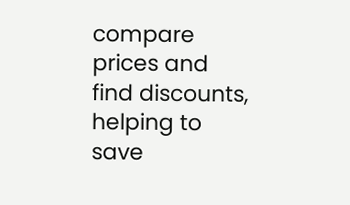compare prices and find discounts, helping to save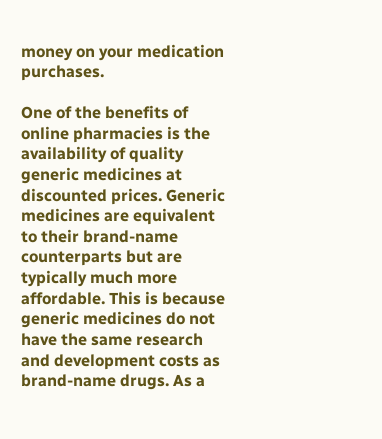money on your medication purchases.

One of the benefits of online pharmacies is the availability of quality generic medicines at discounted prices. Generic medicines are equivalent to their brand-name counterparts but are typically much more affordable. This is because generic medicines do not have the same research and development costs as brand-name drugs. As a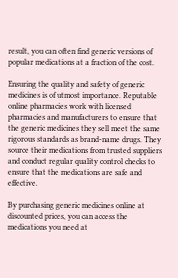result, you can often find generic versions of popular medications at a fraction of the cost.

Ensuring the quality and safety of generic medicines is of utmost importance. Reputable online pharmacies work with licensed pharmacies and manufacturers to ensure that the generic medicines they sell meet the same rigorous standards as brand-name drugs. They source their medications from trusted suppliers and conduct regular quality control checks to ensure that the medications are safe and effective.

By purchasing generic medicines online at discounted prices, you can access the medications you need at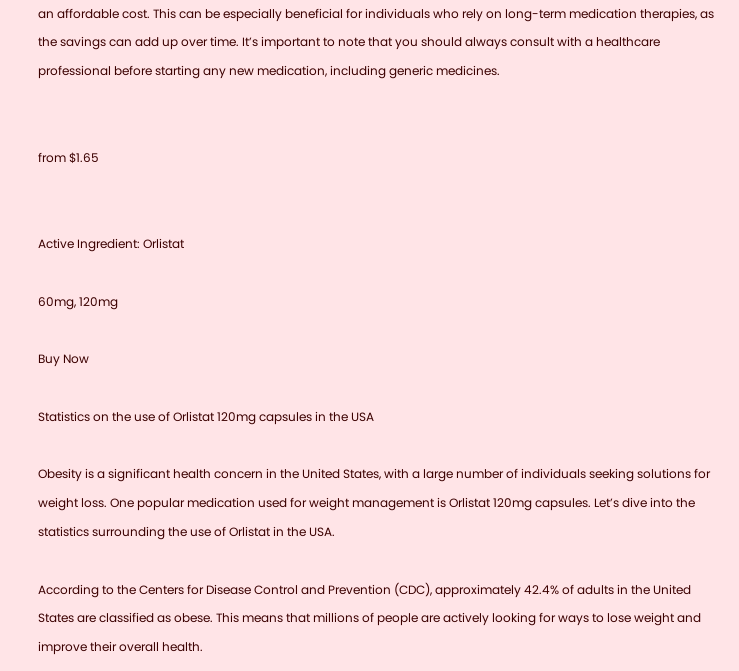an affordable cost. This can be especially beneficial for individuals who rely on long-term medication therapies, as the savings can add up over time. It’s important to note that you should always consult with a healthcare professional before starting any new medication, including generic medicines.


from $1.65


Active Ingredient: Orlistat

60mg, 120mg

Buy Now

Statistics on the use of Orlistat 120mg capsules in the USA

Obesity is a significant health concern in the United States, with a large number of individuals seeking solutions for weight loss. One popular medication used for weight management is Orlistat 120mg capsules. Let’s dive into the statistics surrounding the use of Orlistat in the USA.

According to the Centers for Disease Control and Prevention (CDC), approximately 42.4% of adults in the United States are classified as obese. This means that millions of people are actively looking for ways to lose weight and improve their overall health.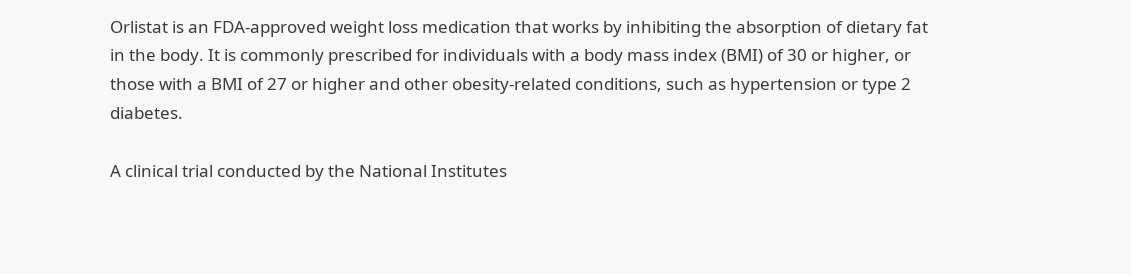Orlistat is an FDA-approved weight loss medication that works by inhibiting the absorption of dietary fat in the body. It is commonly prescribed for individuals with a body mass index (BMI) of 30 or higher, or those with a BMI of 27 or higher and other obesity-related conditions, such as hypertension or type 2 diabetes.

A clinical trial conducted by the National Institutes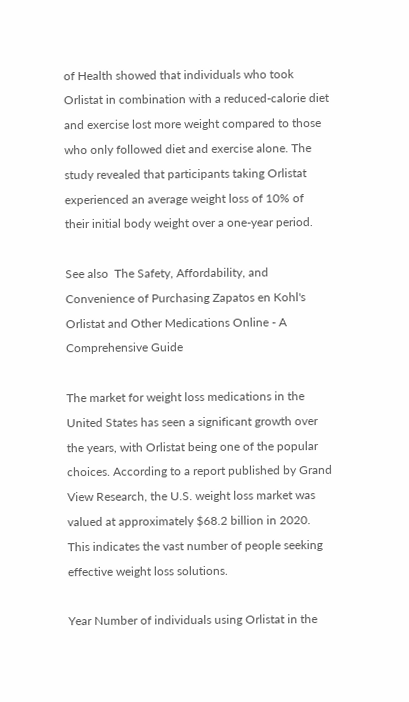of Health showed that individuals who took Orlistat in combination with a reduced-calorie diet and exercise lost more weight compared to those who only followed diet and exercise alone. The study revealed that participants taking Orlistat experienced an average weight loss of 10% of their initial body weight over a one-year period.

See also  The Safety, Affordability, and Convenience of Purchasing Zapatos en Kohl's Orlistat and Other Medications Online - A Comprehensive Guide

The market for weight loss medications in the United States has seen a significant growth over the years, with Orlistat being one of the popular choices. According to a report published by Grand View Research, the U.S. weight loss market was valued at approximately $68.2 billion in 2020. This indicates the vast number of people seeking effective weight loss solutions.

Year Number of individuals using Orlistat in the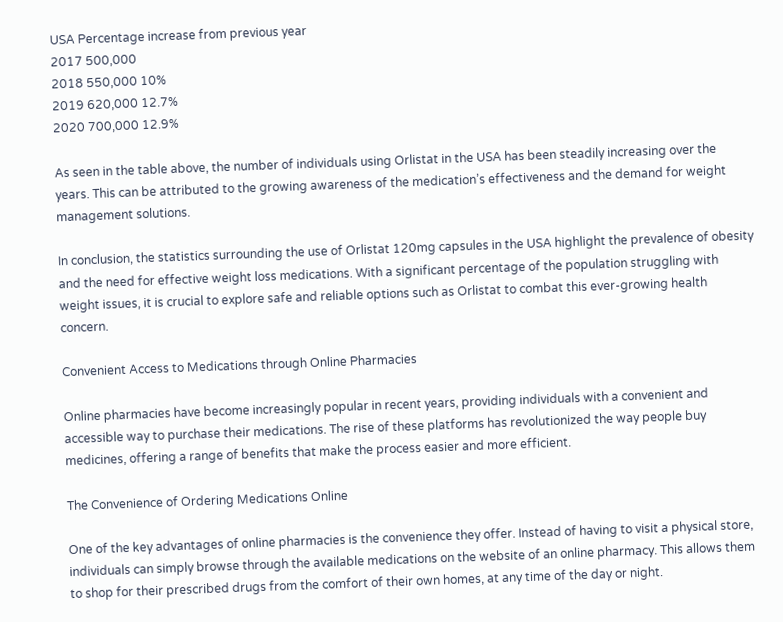USA Percentage increase from previous year
2017 500,000
2018 550,000 10%
2019 620,000 12.7%
2020 700,000 12.9%

As seen in the table above, the number of individuals using Orlistat in the USA has been steadily increasing over the years. This can be attributed to the growing awareness of the medication’s effectiveness and the demand for weight management solutions.

In conclusion, the statistics surrounding the use of Orlistat 120mg capsules in the USA highlight the prevalence of obesity and the need for effective weight loss medications. With a significant percentage of the population struggling with weight issues, it is crucial to explore safe and reliable options such as Orlistat to combat this ever-growing health concern.

Convenient Access to Medications through Online Pharmacies

Online pharmacies have become increasingly popular in recent years, providing individuals with a convenient and accessible way to purchase their medications. The rise of these platforms has revolutionized the way people buy medicines, offering a range of benefits that make the process easier and more efficient.

The Convenience of Ordering Medications Online

One of the key advantages of online pharmacies is the convenience they offer. Instead of having to visit a physical store, individuals can simply browse through the available medications on the website of an online pharmacy. This allows them to shop for their prescribed drugs from the comfort of their own homes, at any time of the day or night.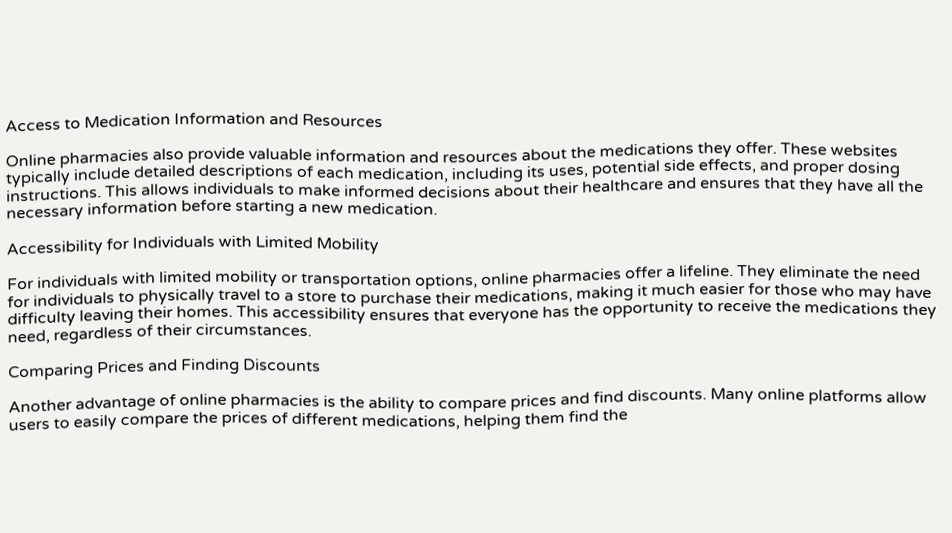Access to Medication Information and Resources

Online pharmacies also provide valuable information and resources about the medications they offer. These websites typically include detailed descriptions of each medication, including its uses, potential side effects, and proper dosing instructions. This allows individuals to make informed decisions about their healthcare and ensures that they have all the necessary information before starting a new medication.

Accessibility for Individuals with Limited Mobility

For individuals with limited mobility or transportation options, online pharmacies offer a lifeline. They eliminate the need for individuals to physically travel to a store to purchase their medications, making it much easier for those who may have difficulty leaving their homes. This accessibility ensures that everyone has the opportunity to receive the medications they need, regardless of their circumstances.

Comparing Prices and Finding Discounts

Another advantage of online pharmacies is the ability to compare prices and find discounts. Many online platforms allow users to easily compare the prices of different medications, helping them find the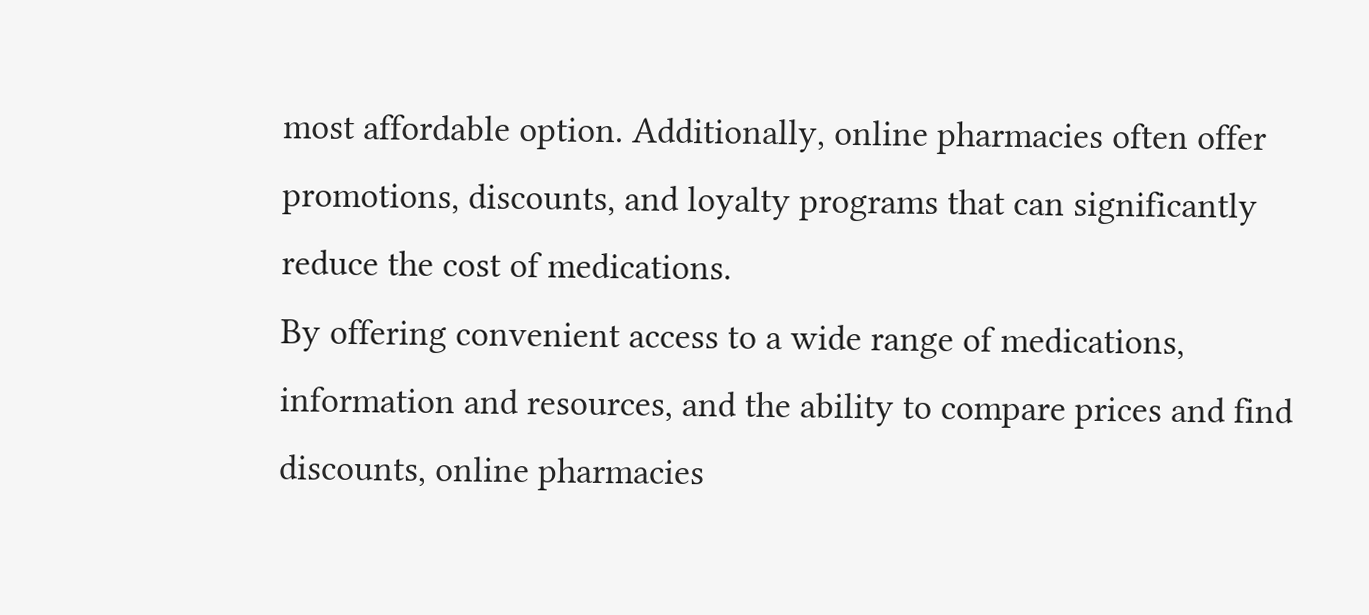most affordable option. Additionally, online pharmacies often offer promotions, discounts, and loyalty programs that can significantly reduce the cost of medications.
By offering convenient access to a wide range of medications, information and resources, and the ability to compare prices and find discounts, online pharmacies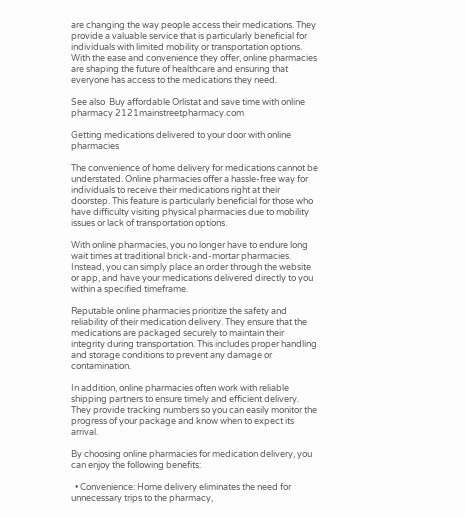are changing the way people access their medications. They provide a valuable service that is particularly beneficial for individuals with limited mobility or transportation options. With the ease and convenience they offer, online pharmacies are shaping the future of healthcare and ensuring that everyone has access to the medications they need.

See also  Buy affordable Orlistat and save time with online pharmacy 2121mainstreetpharmacy.com

Getting medications delivered to your door with online pharmacies

The convenience of home delivery for medications cannot be understated. Online pharmacies offer a hassle-free way for individuals to receive their medications right at their doorstep. This feature is particularly beneficial for those who have difficulty visiting physical pharmacies due to mobility issues or lack of transportation options.

With online pharmacies, you no longer have to endure long wait times at traditional brick-and-mortar pharmacies. Instead, you can simply place an order through the website or app, and have your medications delivered directly to you within a specified timeframe.

Reputable online pharmacies prioritize the safety and reliability of their medication delivery. They ensure that the medications are packaged securely to maintain their integrity during transportation. This includes proper handling and storage conditions to prevent any damage or contamination.

In addition, online pharmacies often work with reliable shipping partners to ensure timely and efficient delivery. They provide tracking numbers so you can easily monitor the progress of your package and know when to expect its arrival.

By choosing online pharmacies for medication delivery, you can enjoy the following benefits:

  • Convenience: Home delivery eliminates the need for unnecessary trips to the pharmacy,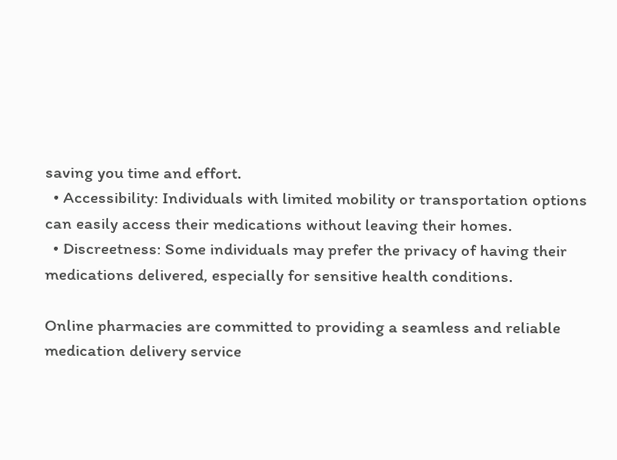saving you time and effort.
  • Accessibility: Individuals with limited mobility or transportation options can easily access their medications without leaving their homes.
  • Discreetness: Some individuals may prefer the privacy of having their medications delivered, especially for sensitive health conditions.

Online pharmacies are committed to providing a seamless and reliable medication delivery service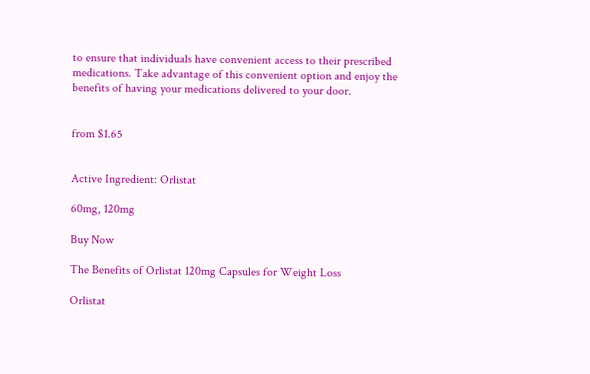to ensure that individuals have convenient access to their prescribed medications. Take advantage of this convenient option and enjoy the benefits of having your medications delivered to your door.


from $1.65


Active Ingredient: Orlistat

60mg, 120mg

Buy Now

The Benefits of Orlistat 120mg Capsules for Weight Loss

Orlistat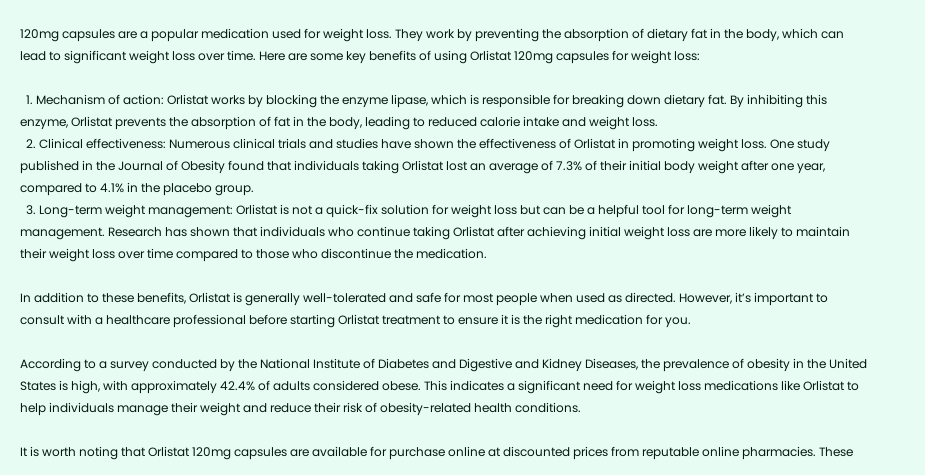120mg capsules are a popular medication used for weight loss. They work by preventing the absorption of dietary fat in the body, which can lead to significant weight loss over time. Here are some key benefits of using Orlistat 120mg capsules for weight loss:

  1. Mechanism of action: Orlistat works by blocking the enzyme lipase, which is responsible for breaking down dietary fat. By inhibiting this enzyme, Orlistat prevents the absorption of fat in the body, leading to reduced calorie intake and weight loss.
  2. Clinical effectiveness: Numerous clinical trials and studies have shown the effectiveness of Orlistat in promoting weight loss. One study published in the Journal of Obesity found that individuals taking Orlistat lost an average of 7.3% of their initial body weight after one year, compared to 4.1% in the placebo group.
  3. Long-term weight management: Orlistat is not a quick-fix solution for weight loss but can be a helpful tool for long-term weight management. Research has shown that individuals who continue taking Orlistat after achieving initial weight loss are more likely to maintain their weight loss over time compared to those who discontinue the medication.

In addition to these benefits, Orlistat is generally well-tolerated and safe for most people when used as directed. However, it’s important to consult with a healthcare professional before starting Orlistat treatment to ensure it is the right medication for you.

According to a survey conducted by the National Institute of Diabetes and Digestive and Kidney Diseases, the prevalence of obesity in the United States is high, with approximately 42.4% of adults considered obese. This indicates a significant need for weight loss medications like Orlistat to help individuals manage their weight and reduce their risk of obesity-related health conditions.

It is worth noting that Orlistat 120mg capsules are available for purchase online at discounted prices from reputable online pharmacies. These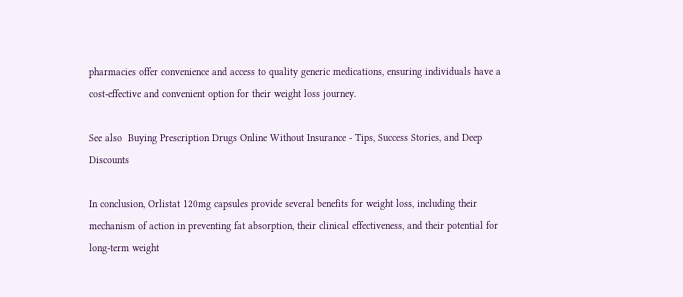pharmacies offer convenience and access to quality generic medications, ensuring individuals have a cost-effective and convenient option for their weight loss journey.

See also  Buying Prescription Drugs Online Without Insurance - Tips, Success Stories, and Deep Discounts

In conclusion, Orlistat 120mg capsules provide several benefits for weight loss, including their mechanism of action in preventing fat absorption, their clinical effectiveness, and their potential for long-term weight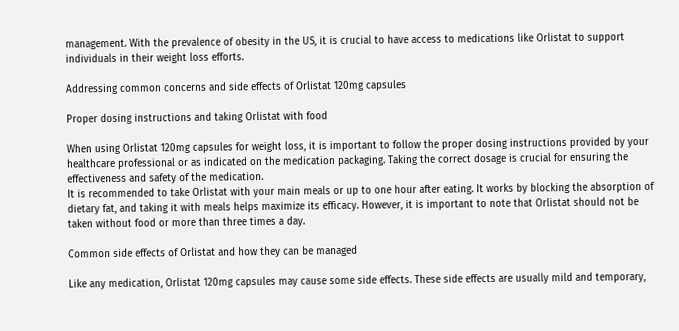management. With the prevalence of obesity in the US, it is crucial to have access to medications like Orlistat to support individuals in their weight loss efforts.

Addressing common concerns and side effects of Orlistat 120mg capsules

Proper dosing instructions and taking Orlistat with food

When using Orlistat 120mg capsules for weight loss, it is important to follow the proper dosing instructions provided by your healthcare professional or as indicated on the medication packaging. Taking the correct dosage is crucial for ensuring the effectiveness and safety of the medication.
It is recommended to take Orlistat with your main meals or up to one hour after eating. It works by blocking the absorption of dietary fat, and taking it with meals helps maximize its efficacy. However, it is important to note that Orlistat should not be taken without food or more than three times a day.

Common side effects of Orlistat and how they can be managed

Like any medication, Orlistat 120mg capsules may cause some side effects. These side effects are usually mild and temporary,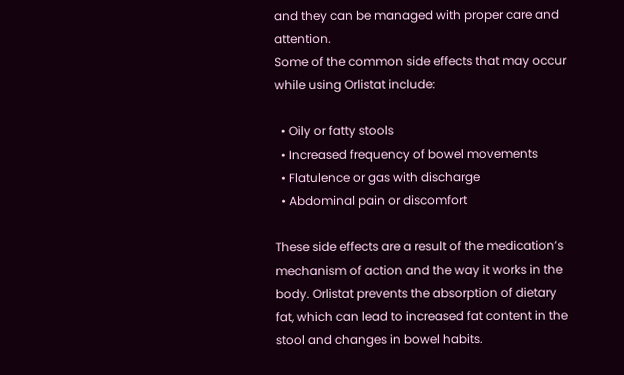and they can be managed with proper care and attention.
Some of the common side effects that may occur while using Orlistat include:

  • Oily or fatty stools
  • Increased frequency of bowel movements
  • Flatulence or gas with discharge
  • Abdominal pain or discomfort

These side effects are a result of the medication’s mechanism of action and the way it works in the body. Orlistat prevents the absorption of dietary fat, which can lead to increased fat content in the stool and changes in bowel habits.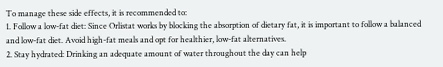To manage these side effects, it is recommended to:
1. Follow a low-fat diet: Since Orlistat works by blocking the absorption of dietary fat, it is important to follow a balanced and low-fat diet. Avoid high-fat meals and opt for healthier, low-fat alternatives.
2. Stay hydrated: Drinking an adequate amount of water throughout the day can help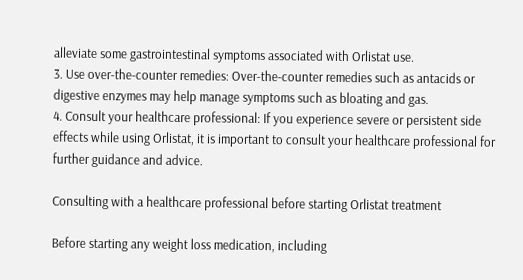alleviate some gastrointestinal symptoms associated with Orlistat use.
3. Use over-the-counter remedies: Over-the-counter remedies such as antacids or digestive enzymes may help manage symptoms such as bloating and gas.
4. Consult your healthcare professional: If you experience severe or persistent side effects while using Orlistat, it is important to consult your healthcare professional for further guidance and advice.

Consulting with a healthcare professional before starting Orlistat treatment

Before starting any weight loss medication, including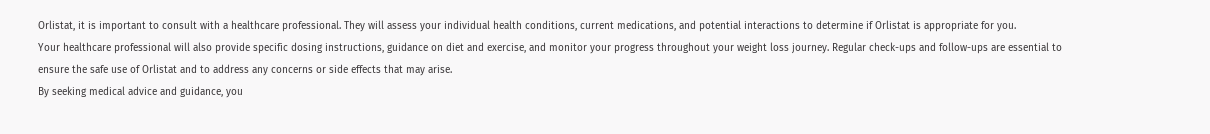Orlistat, it is important to consult with a healthcare professional. They will assess your individual health conditions, current medications, and potential interactions to determine if Orlistat is appropriate for you.
Your healthcare professional will also provide specific dosing instructions, guidance on diet and exercise, and monitor your progress throughout your weight loss journey. Regular check-ups and follow-ups are essential to ensure the safe use of Orlistat and to address any concerns or side effects that may arise.
By seeking medical advice and guidance, you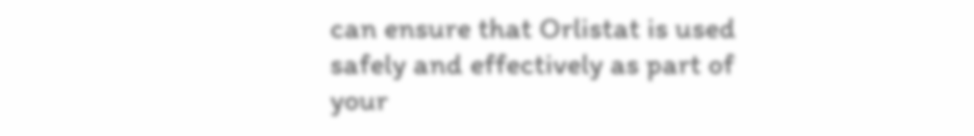can ensure that Orlistat is used safely and effectively as part of your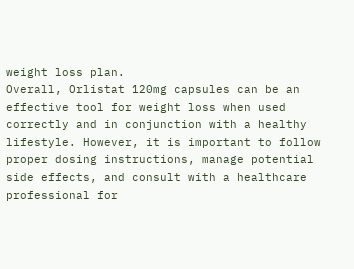weight loss plan.
Overall, Orlistat 120mg capsules can be an effective tool for weight loss when used correctly and in conjunction with a healthy lifestyle. However, it is important to follow proper dosing instructions, manage potential side effects, and consult with a healthcare professional for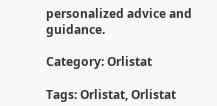personalized advice and guidance.

Category: Orlistat

Tags: Orlistat, Orlistat